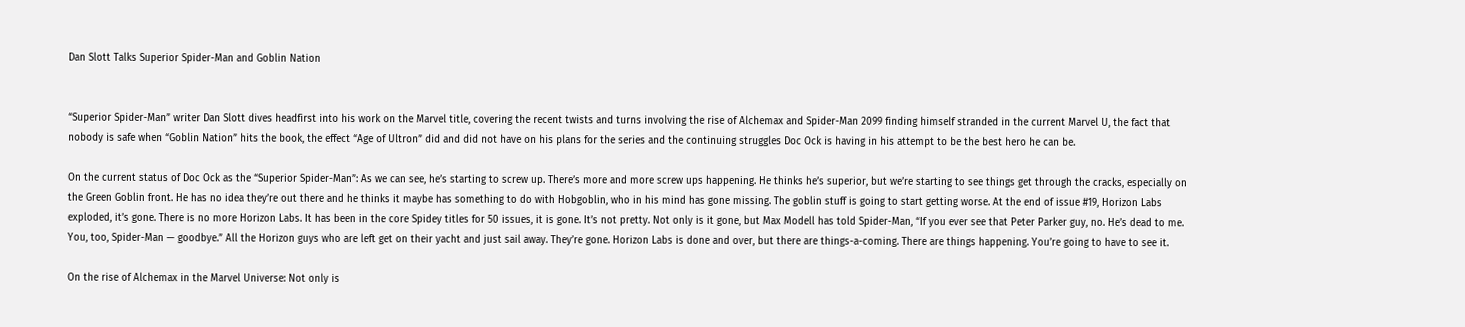Dan Slott Talks Superior Spider-Man and Goblin Nation


“Superior Spider-Man” writer Dan Slott dives headfirst into his work on the Marvel title, covering the recent twists and turns involving the rise of Alchemax and Spider-Man 2099 finding himself stranded in the current Marvel U, the fact that nobody is safe when “Goblin Nation” hits the book, the effect “Age of Ultron” did and did not have on his plans for the series and the continuing struggles Doc Ock is having in his attempt to be the best hero he can be.

On the current status of Doc Ock as the “Superior Spider-Man”: As we can see, he’s starting to screw up. There’s more and more screw ups happening. He thinks he’s superior, but we’re starting to see things get through the cracks, especially on the Green Goblin front. He has no idea they’re out there and he thinks it maybe has something to do with Hobgoblin, who in his mind has gone missing. The goblin stuff is going to start getting worse. At the end of issue #19, Horizon Labs exploded, it’s gone. There is no more Horizon Labs. It has been in the core Spidey titles for 50 issues, it is gone. It’s not pretty. Not only is it gone, but Max Modell has told Spider-Man, “If you ever see that Peter Parker guy, no. He’s dead to me. You, too, Spider-Man — goodbye.” All the Horizon guys who are left get on their yacht and just sail away. They’re gone. Horizon Labs is done and over, but there are things-a-coming. There are things happening. You’re going to have to see it.

On the rise of Alchemax in the Marvel Universe: Not only is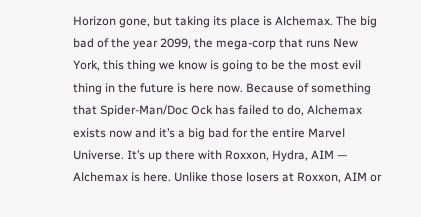Horizon gone, but taking its place is Alchemax. The big bad of the year 2099, the mega-corp that runs New York, this thing we know is going to be the most evil thing in the future is here now. Because of something that Spider-Man/Doc Ock has failed to do, Alchemax exists now and it’s a big bad for the entire Marvel Universe. It’s up there with Roxxon, Hydra, AIM — Alchemax is here. Unlike those losers at Roxxon, AIM or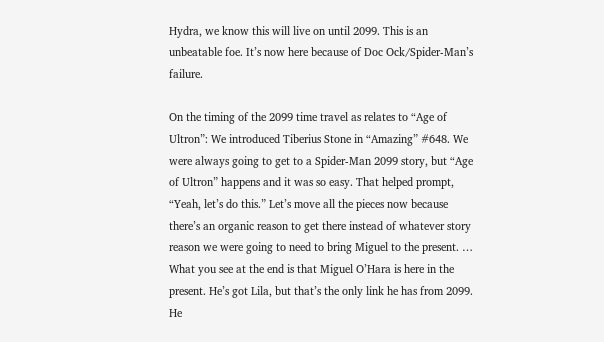Hydra, we know this will live on until 2099. This is an unbeatable foe. It’s now here because of Doc Ock/Spider-Man’s failure.

On the timing of the 2099 time travel as relates to “Age of Ultron”: We introduced Tiberius Stone in “Amazing” #648. We were always going to get to a Spider-Man 2099 story, but “Age of Ultron” happens and it was so easy. That helped prompt, “Yeah, let’s do this.” Let’s move all the pieces now because there’s an organic reason to get there instead of whatever story reason we were going to need to bring Miguel to the present. … What you see at the end is that Miguel O’Hara is here in the present. He’s got Lila, but that’s the only link he has from 2099. He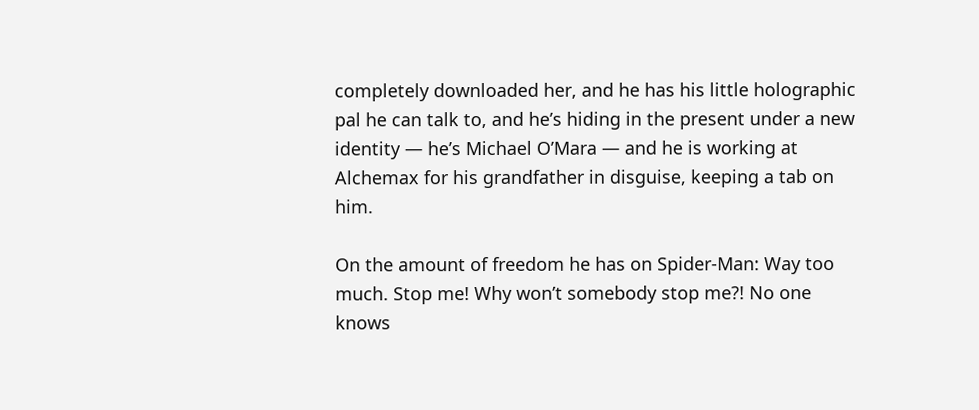completely downloaded her, and he has his little holographic pal he can talk to, and he’s hiding in the present under a new identity — he’s Michael O’Mara — and he is working at Alchemax for his grandfather in disguise, keeping a tab on him.

On the amount of freedom he has on Spider-Man: Way too much. Stop me! Why won’t somebody stop me?! No one knows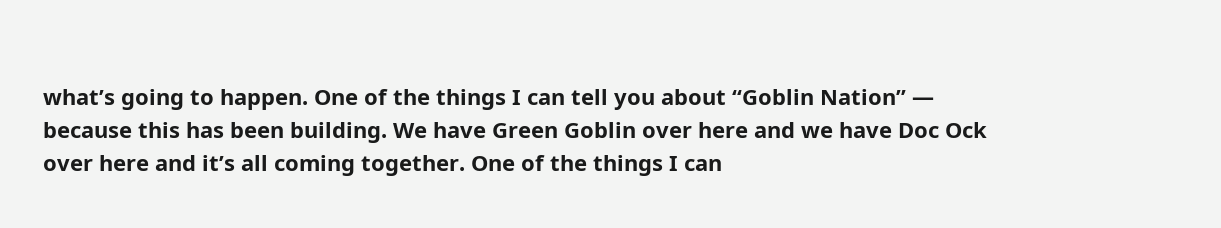what’s going to happen. One of the things I can tell you about “Goblin Nation” — because this has been building. We have Green Goblin over here and we have Doc Ock over here and it’s all coming together. One of the things I can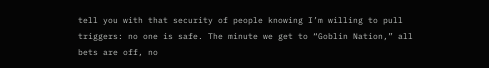tell you with that security of people knowing I’m willing to pull triggers: no one is safe. The minute we get to “Goblin Nation,” all bets are off, no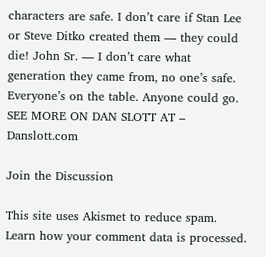characters are safe. I don’t care if Stan Lee or Steve Ditko created them — they could die! John Sr. — I don’t care what generation they came from, no one’s safe. Everyone’s on the table. Anyone could go. SEE MORE ON DAN SLOTT AT – Danslott.com

Join the Discussion

This site uses Akismet to reduce spam. Learn how your comment data is processed.